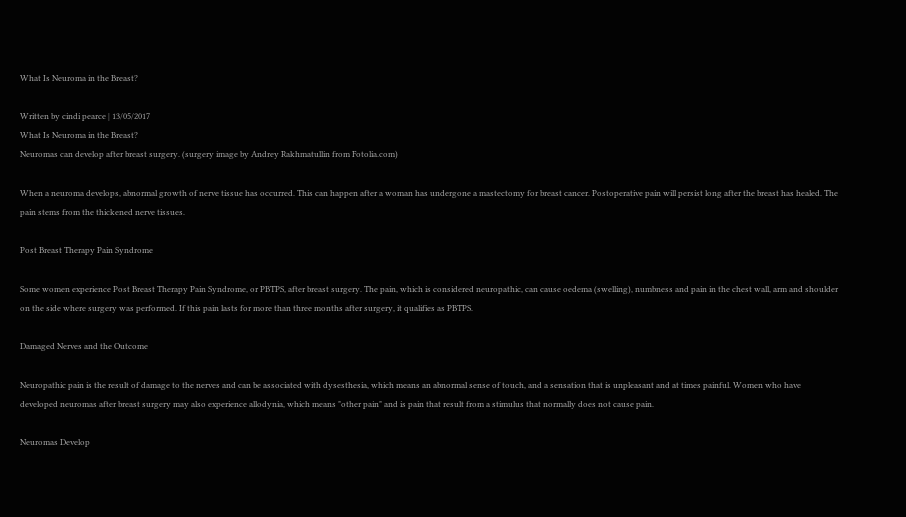What Is Neuroma in the Breast?

Written by cindi pearce | 13/05/2017
What Is Neuroma in the Breast?
Neuromas can develop after breast surgery. (surgery image by Andrey Rakhmatullin from Fotolia.com)

When a neuroma develops, abnormal growth of nerve tissue has occurred. This can happen after a woman has undergone a mastectomy for breast cancer. Postoperative pain will persist long after the breast has healed. The pain stems from the thickened nerve tissues.

Post Breast Therapy Pain Syndrome

Some women experience Post Breast Therapy Pain Syndrome, or PBTPS, after breast surgery. The pain, which is considered neuropathic, can cause oedema (swelling), numbness and pain in the chest wall, arm and shoulder on the side where surgery was performed. If this pain lasts for more than three months after surgery, it qualifies as PBTPS.

Damaged Nerves and the Outcome

Neuropathic pain is the result of damage to the nerves and can be associated with dysesthesia, which means an abnormal sense of touch, and a sensation that is unpleasant and at times painful. Women who have developed neuromas after breast surgery may also experience allodynia, which means "other pain" and is pain that result from a stimulus that normally does not cause pain.

Neuromas Develop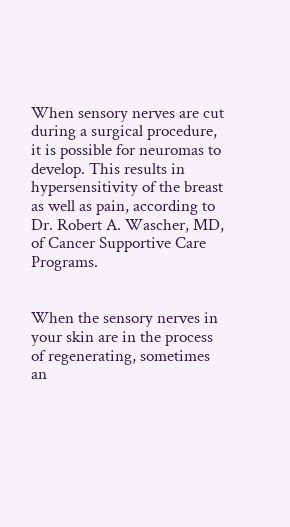When sensory nerves are cut during a surgical procedure, it is possible for neuromas to develop. This results in hypersensitivity of the breast as well as pain, according to Dr. Robert A. Wascher, MD, of Cancer Supportive Care Programs.


When the sensory nerves in your skin are in the process of regenerating, sometimes an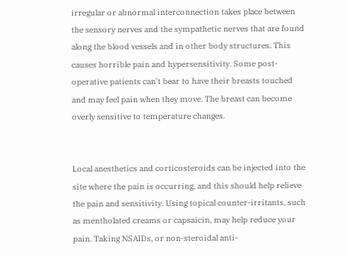irregular or abnormal interconnection takes place between the sensory nerves and the sympathetic nerves that are found along the blood vessels and in other body structures. This causes horrible pain and hypersensitivity. Some post-operative patients can't bear to have their breasts touched and may feel pain when they move. The breast can become overly sensitive to temperature changes.


Local anesthetics and corticosteroids can be injected into the site where the pain is occurring, and this should help relieve the pain and sensitivity. Using topical counter-irritants, such as mentholated creams or capsaicin, may help reduce your pain. Taking NSAIDs, or non-steroidal anti-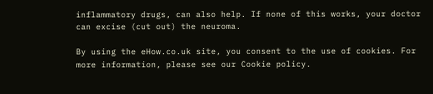inflammatory drugs, can also help. If none of this works, your doctor can excise (cut out) the neuroma.

By using the eHow.co.uk site, you consent to the use of cookies. For more information, please see our Cookie policy.